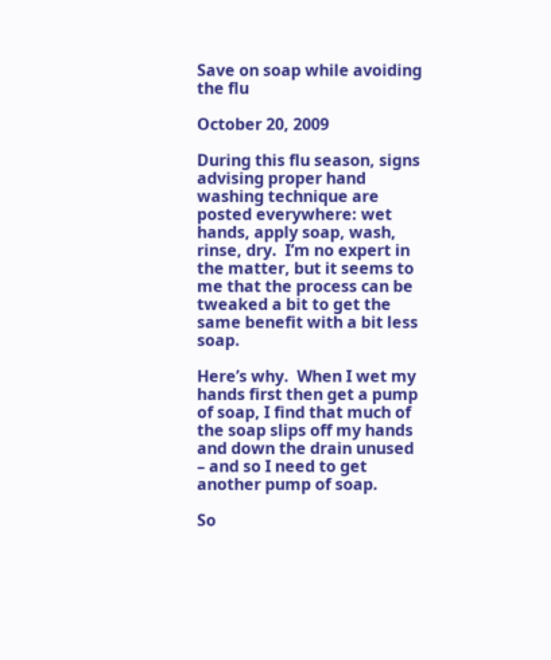Save on soap while avoiding the flu

October 20, 2009

During this flu season, signs advising proper hand washing technique are posted everywhere: wet hands, apply soap, wash, rinse, dry.  I’m no expert in the matter, but it seems to me that the process can be tweaked a bit to get the same benefit with a bit less soap.

Here’s why.  When I wet my hands first then get a pump of soap, I find that much of the soap slips off my hands and down the drain unused – and so I need to get another pump of soap.

So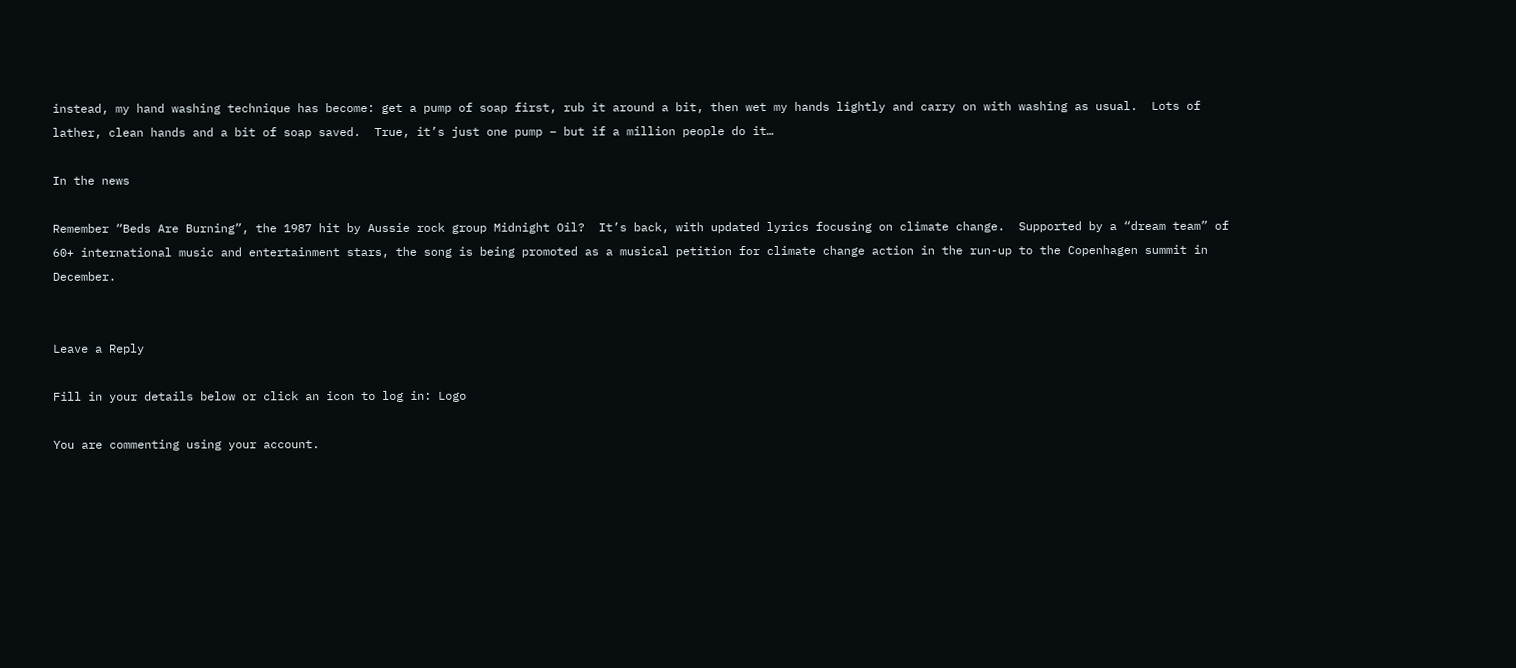instead, my hand washing technique has become: get a pump of soap first, rub it around a bit, then wet my hands lightly and carry on with washing as usual.  Lots of lather, clean hands and a bit of soap saved.  True, it’s just one pump – but if a million people do it…

In the news

Remember “Beds Are Burning”, the 1987 hit by Aussie rock group Midnight Oil?  It’s back, with updated lyrics focusing on climate change.  Supported by a “dream team” of 60+ international music and entertainment stars, the song is being promoted as a musical petition for climate change action in the run-up to the Copenhagen summit in December.


Leave a Reply

Fill in your details below or click an icon to log in: Logo

You are commenting using your account.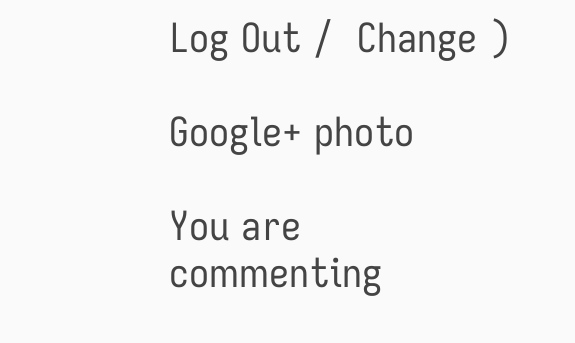Log Out /  Change )

Google+ photo

You are commenting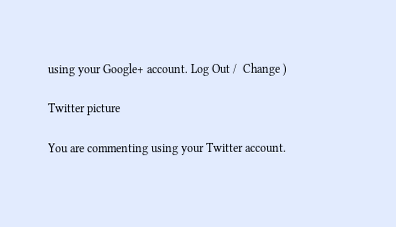using your Google+ account. Log Out /  Change )

Twitter picture

You are commenting using your Twitter account.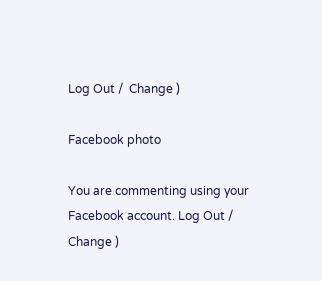Log Out /  Change )

Facebook photo

You are commenting using your Facebook account. Log Out /  Change )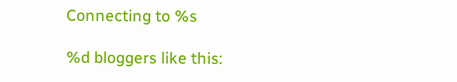Connecting to %s

%d bloggers like this: